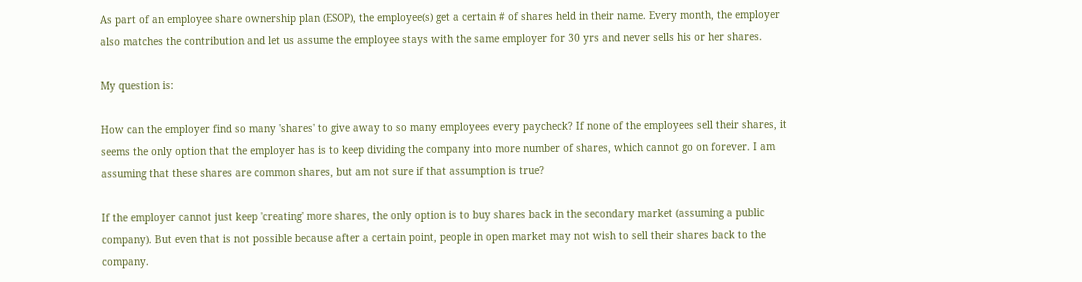As part of an employee share ownership plan (ESOP), the employee(s) get a certain # of shares held in their name. Every month, the employer also matches the contribution and let us assume the employee stays with the same employer for 30 yrs and never sells his or her shares.

My question is:

How can the employer find so many 'shares' to give away to so many employees every paycheck? If none of the employees sell their shares, it seems the only option that the employer has is to keep dividing the company into more number of shares, which cannot go on forever. I am assuming that these shares are common shares, but am not sure if that assumption is true?

If the employer cannot just keep 'creating' more shares, the only option is to buy shares back in the secondary market (assuming a public company). But even that is not possible because after a certain point, people in open market may not wish to sell their shares back to the company.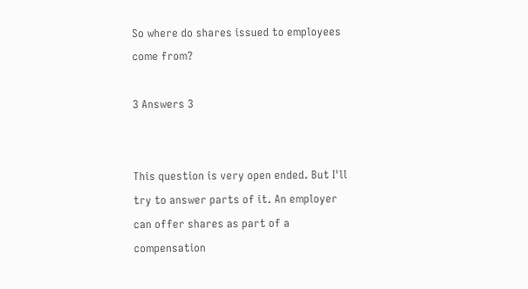So where do shares issued to employees come from?

3 Answers 3


This question is very open ended. But I'll try to answer parts of it. An employer can offer shares as part of a compensation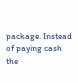package. Instead of paying cash the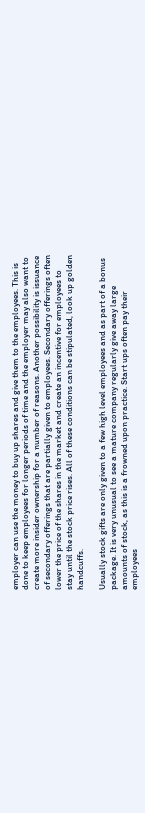employer can use the money to buy up shares and give them to the employees. This is done to keep employees for longer periods of time and the employer may also want to create more insider ownership for a number of reasons. Another possibility is issuance of secondary offerings that are partially given to employees. Secondary offerings often lower the price of the shares in the market and create an incentive for employees to stay until the stock price rises. All of these conditions can be stipulated, look up golden handcuffs.

Usually stock gifts are only given to a few high level employees and as part of a bonus package. It is very unusual to see a mature company regularly give away large amounts of stock, as this is a frowned upon practice. Start ups often pay their employees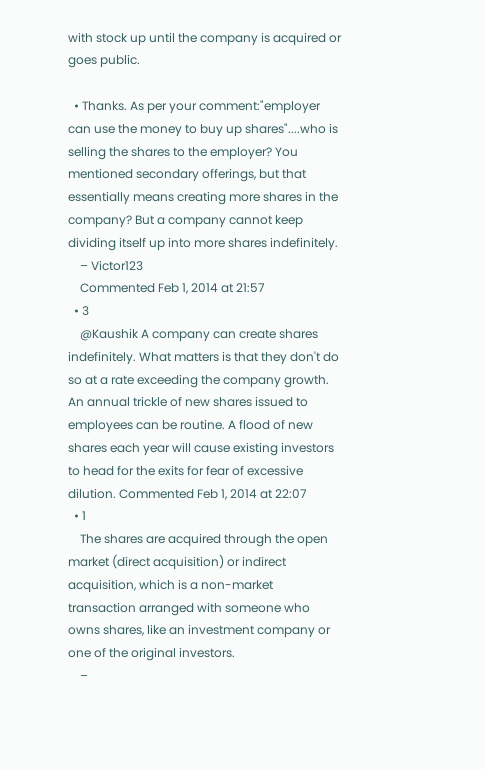with stock up until the company is acquired or goes public.

  • Thanks. As per your comment:"employer can use the money to buy up shares"....who is selling the shares to the employer? You mentioned secondary offerings, but that essentially means creating more shares in the company? But a company cannot keep dividing itself up into more shares indefinitely.
    – Victor123
    Commented Feb 1, 2014 at 21:57
  • 3
    @Kaushik A company can create shares indefinitely. What matters is that they don't do so at a rate exceeding the company growth. An annual trickle of new shares issued to employees can be routine. A flood of new shares each year will cause existing investors to head for the exits for fear of excessive dilution. Commented Feb 1, 2014 at 22:07
  • 1
    The shares are acquired through the open market (direct acquisition) or indirect acquisition, which is a non-market transaction arranged with someone who owns shares, like an investment company or one of the original investors.
    –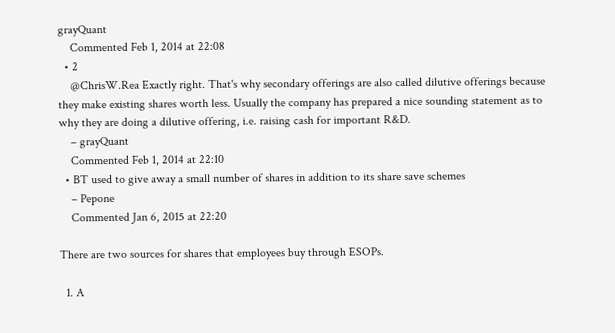grayQuant
    Commented Feb 1, 2014 at 22:08
  • 2
    @ChrisW.Rea Exactly right. That's why secondary offerings are also called dilutive offerings because they make existing shares worth less. Usually the company has prepared a nice sounding statement as to why they are doing a dilutive offering, i.e. raising cash for important R&D.
    – grayQuant
    Commented Feb 1, 2014 at 22:10
  • BT used to give away a small number of shares in addition to its share save schemes
    – Pepone
    Commented Jan 6, 2015 at 22:20

There are two sources for shares that employees buy through ESOPs.

  1. A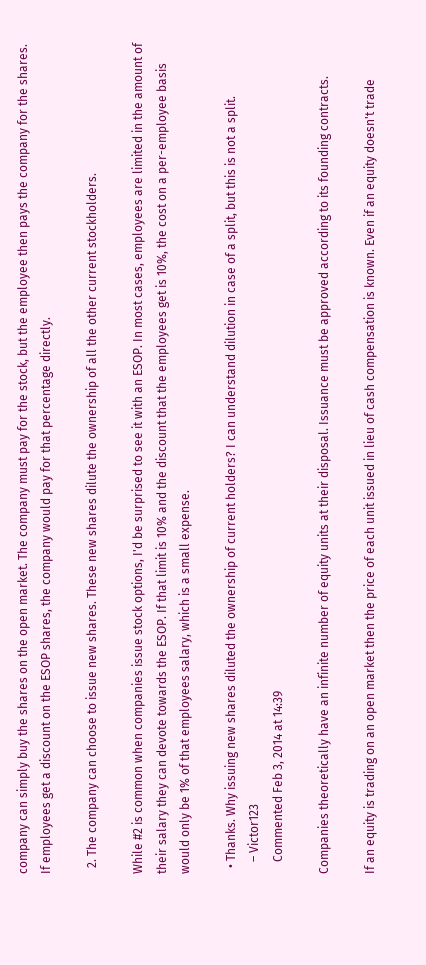company can simply buy the shares on the open market. The company must pay for the stock, but the employee then pays the company for the shares. If employees get a discount on the ESOP shares, the company would pay for that percentage directly.

  2. The company can choose to issue new shares. These new shares dilute the ownership of all the other current stockholders.

While #2 is common when companies issue stock options, I'd be surprised to see it with an ESOP. In most cases, employees are limited in the amount of their salary they can devote towards the ESOP. If that limit is 10% and the discount that the employees get is 10%, the cost on a per-employee basis would only be 1% of that employees salary, which is a small expense.

  • Thanks. Why issuing new shares diluted the ownership of current holders? I can understand dilution in case of a split, but this is not a split.
    – Victor123
    Commented Feb 3, 2014 at 14:39

Companies theoretically have an infinite number of equity units at their disposal. Issuance must be approved according to its founding contracts.

If an equity is trading on an open market then the price of each unit issued in lieu of cash compensation is known. Even if an equity doesn't trade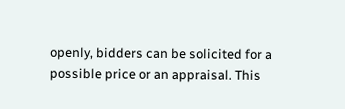openly, bidders can be solicited for a possible price or an appraisal. This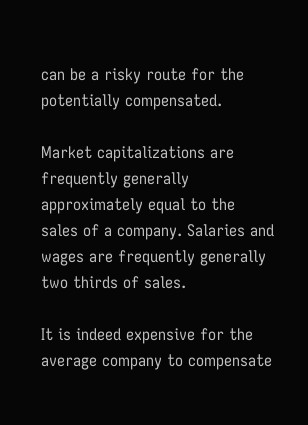can be a risky route for the potentially compensated.

Market capitalizations are frequently generally approximately equal to the sales of a company. Salaries and wages are frequently generally two thirds of sales.

It is indeed expensive for the average company to compensate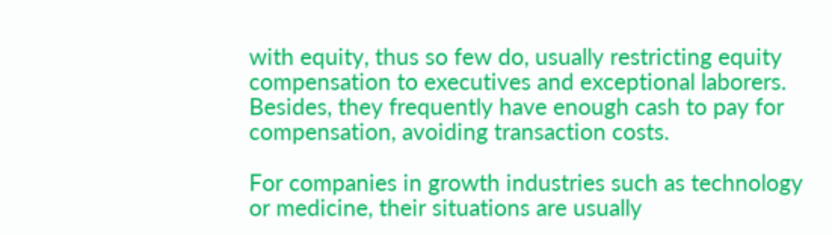with equity, thus so few do, usually restricting equity compensation to executives and exceptional laborers. Besides, they frequently have enough cash to pay for compensation, avoiding transaction costs.

For companies in growth industries such as technology or medicine, their situations are usually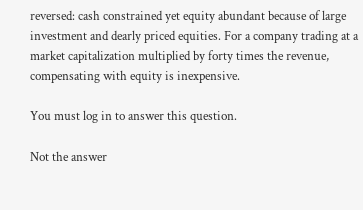reversed: cash constrained yet equity abundant because of large investment and dearly priced equities. For a company trading at a market capitalization multiplied by forty times the revenue, compensating with equity is inexpensive.

You must log in to answer this question.

Not the answer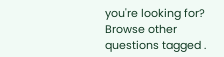you're looking for? Browse other questions tagged .